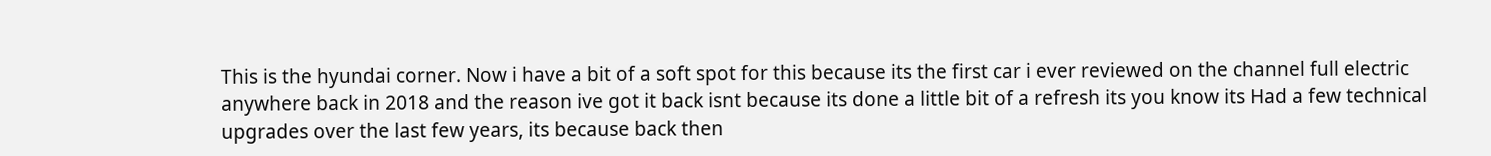This is the hyundai corner. Now i have a bit of a soft spot for this because its the first car i ever reviewed on the channel full electric anywhere back in 2018 and the reason ive got it back isnt because its done a little bit of a refresh its you know its Had a few technical upgrades over the last few years, its because back then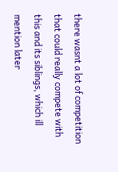there wasnt a lot of competition that could really compete with this and its siblings, which ill mention later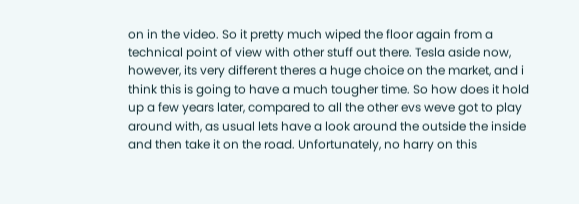on in the video. So it pretty much wiped the floor again from a technical point of view with other stuff out there. Tesla aside now, however, its very different theres a huge choice on the market, and i think this is going to have a much tougher time. So how does it hold up a few years later, compared to all the other evs weve got to play around with, as usual lets have a look around the outside the inside and then take it on the road. Unfortunately, no harry on this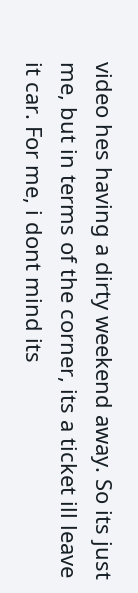video hes having a dirty weekend away. So its just me, but in terms of the corner, its a ticket ill leave it car. For me, i dont mind its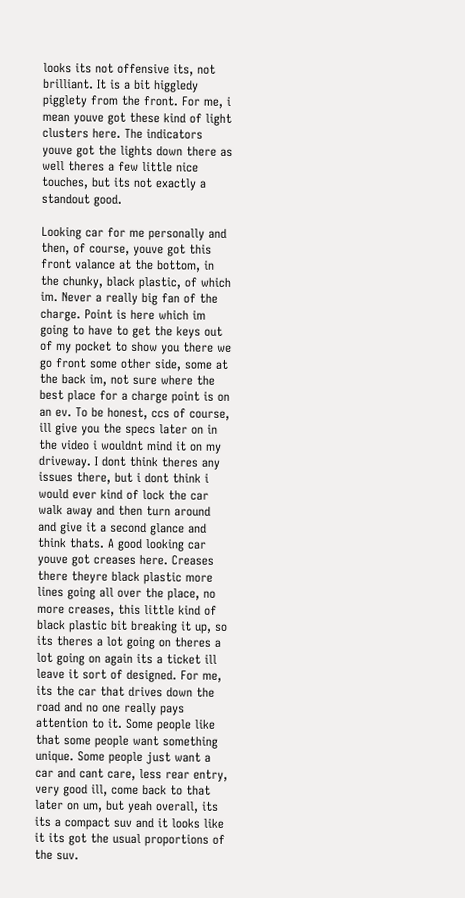looks its not offensive its, not brilliant. It is a bit higgledy pigglety from the front. For me, i mean youve got these kind of light clusters here. The indicators youve got the lights down there as well theres a few little nice touches, but its not exactly a standout good.

Looking car for me personally and then, of course, youve got this front valance at the bottom, in the chunky, black plastic, of which im. Never a really big fan of the charge. Point is here which im going to have to get the keys out of my pocket to show you there we go front some other side, some at the back im, not sure where the best place for a charge point is on an ev. To be honest, ccs of course, ill give you the specs later on in the video i wouldnt mind it on my driveway. I dont think theres any issues there, but i dont think i would ever kind of lock the car walk away and then turn around and give it a second glance and think thats. A good looking car youve got creases here. Creases there theyre black plastic more lines going all over the place, no more creases, this little kind of black plastic bit breaking it up, so its theres a lot going on theres a lot going on again its a ticket ill leave it sort of designed. For me, its the car that drives down the road and no one really pays attention to it. Some people like that some people want something unique. Some people just want a car and cant care, less rear entry, very good ill, come back to that later on um, but yeah overall, its its a compact suv and it looks like it its got the usual proportions of the suv.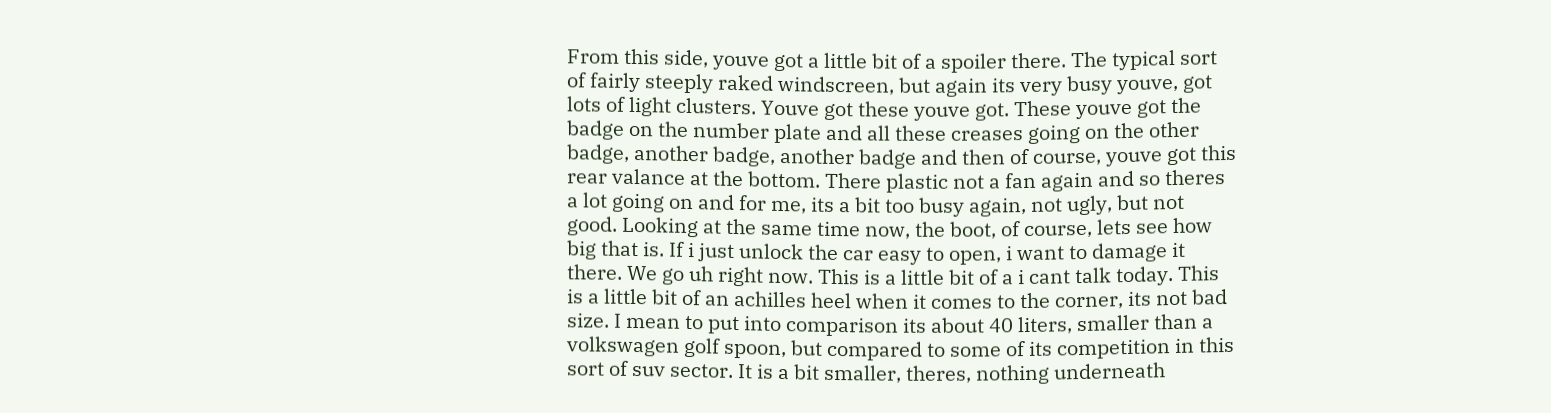From this side, youve got a little bit of a spoiler there. The typical sort of fairly steeply raked windscreen, but again its very busy youve, got lots of light clusters. Youve got these youve got. These youve got the badge on the number plate and all these creases going on the other badge, another badge, another badge and then of course, youve got this rear valance at the bottom. There plastic not a fan again and so theres a lot going on and for me, its a bit too busy again, not ugly, but not good. Looking at the same time now, the boot, of course, lets see how big that is. If i just unlock the car easy to open, i want to damage it there. We go uh right now. This is a little bit of a i cant talk today. This is a little bit of an achilles heel when it comes to the corner, its not bad size. I mean to put into comparison its about 40 liters, smaller than a volkswagen golf spoon, but compared to some of its competition in this sort of suv sector. It is a bit smaller, theres, nothing underneath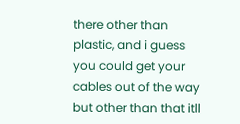there other than plastic, and i guess you could get your cables out of the way but other than that itll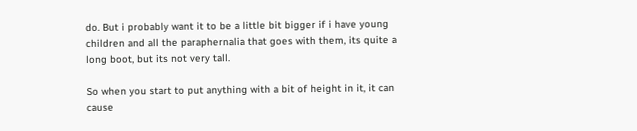do. But i probably want it to be a little bit bigger if i have young children and all the paraphernalia that goes with them, its quite a long boot, but its not very tall.

So when you start to put anything with a bit of height in it, it can cause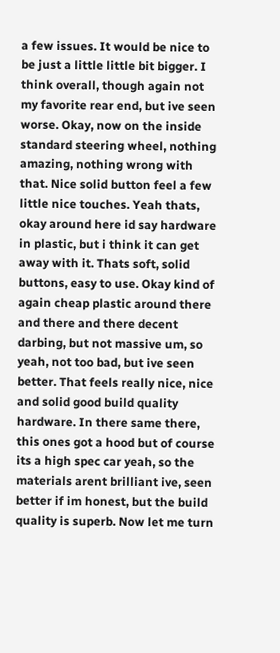a few issues. It would be nice to be just a little little bit bigger. I think overall, though again not my favorite rear end, but ive seen worse. Okay, now on the inside standard steering wheel, nothing amazing, nothing wrong with that. Nice solid button feel a few little nice touches. Yeah thats, okay around here id say hardware in plastic, but i think it can get away with it. Thats soft, solid buttons, easy to use. Okay kind of again cheap plastic around there and there and there decent darbing, but not massive um, so yeah, not too bad, but ive seen better. That feels really nice, nice and solid good build quality hardware. In there same there, this ones got a hood but of course its a high spec car yeah, so the materials arent brilliant ive, seen better if im honest, but the build quality is superb. Now let me turn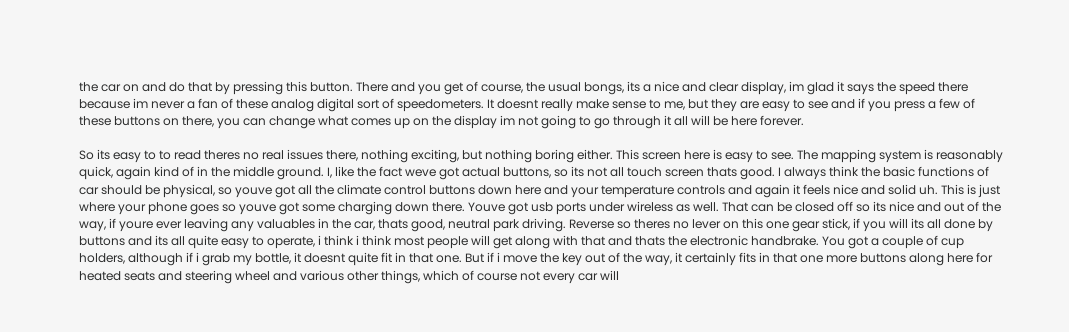the car on and do that by pressing this button. There and you get of course, the usual bongs, its a nice and clear display, im glad it says the speed there because im never a fan of these analog digital sort of speedometers. It doesnt really make sense to me, but they are easy to see and if you press a few of these buttons on there, you can change what comes up on the display im not going to go through it all will be here forever.

So its easy to to read theres no real issues there, nothing exciting, but nothing boring either. This screen here is easy to see. The mapping system is reasonably quick, again kind of in the middle ground. I, like the fact weve got actual buttons, so its not all touch screen thats good. I always think the basic functions of car should be physical, so youve got all the climate control buttons down here and your temperature controls and again it feels nice and solid uh. This is just where your phone goes so youve got some charging down there. Youve got usb ports under wireless as well. That can be closed off so its nice and out of the way, if youre ever leaving any valuables in the car, thats good, neutral park driving. Reverse so theres no lever on this one gear stick, if you will its all done by buttons and its all quite easy to operate, i think i think most people will get along with that and thats the electronic handbrake. You got a couple of cup holders, although if i grab my bottle, it doesnt quite fit in that one. But if i move the key out of the way, it certainly fits in that one more buttons along here for heated seats and steering wheel and various other things, which of course not every car will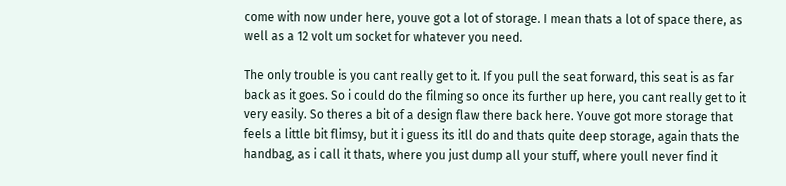come with now under here, youve got a lot of storage. I mean thats a lot of space there, as well as a 12 volt um socket for whatever you need.

The only trouble is you cant really get to it. If you pull the seat forward, this seat is as far back as it goes. So i could do the filming so once its further up here, you cant really get to it very easily. So theres a bit of a design flaw there back here. Youve got more storage that feels a little bit flimsy, but it i guess its itll do and thats quite deep storage, again thats the handbag, as i call it thats, where you just dump all your stuff, where youll never find it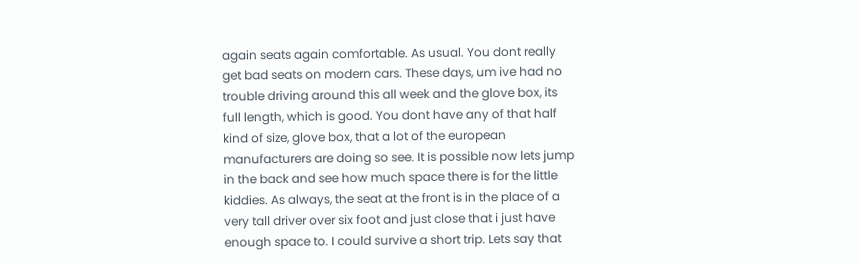again seats again comfortable. As usual. You dont really get bad seats on modern cars. These days, um ive had no trouble driving around this all week and the glove box, its full length, which is good. You dont have any of that half kind of size, glove box, that a lot of the european manufacturers are doing so see. It is possible now lets jump in the back and see how much space there is for the little kiddies. As always, the seat at the front is in the place of a very tall driver over six foot and just close that i just have enough space to. I could survive a short trip. Lets say that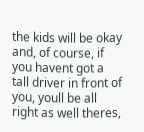the kids will be okay and, of course, if you havent got a tall driver in front of you, youll be all right as well theres,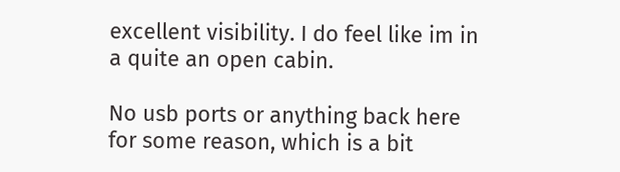excellent visibility. I do feel like im in a quite an open cabin.

No usb ports or anything back here for some reason, which is a bit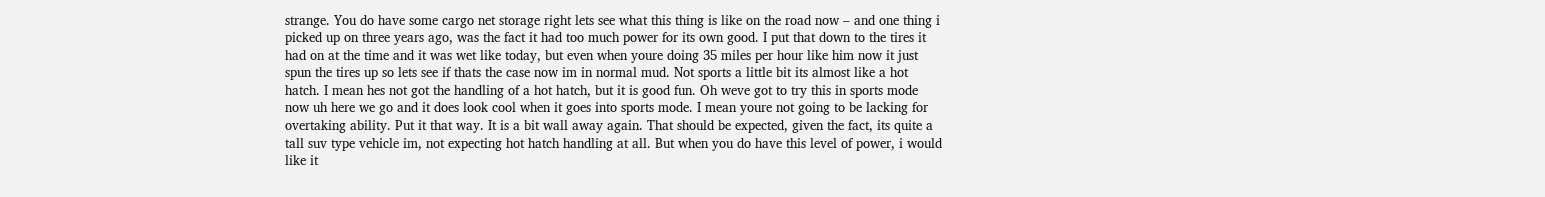strange. You do have some cargo net storage right lets see what this thing is like on the road now – and one thing i picked up on three years ago, was the fact it had too much power for its own good. I put that down to the tires it had on at the time and it was wet like today, but even when youre doing 35 miles per hour like him now it just spun the tires up so lets see if thats the case now im in normal mud. Not sports a little bit its almost like a hot hatch. I mean hes not got the handling of a hot hatch, but it is good fun. Oh weve got to try this in sports mode now uh here we go and it does look cool when it goes into sports mode. I mean youre not going to be lacking for overtaking ability. Put it that way. It is a bit wall away again. That should be expected, given the fact, its quite a tall suv type vehicle im, not expecting hot hatch handling at all. But when you do have this level of power, i would like it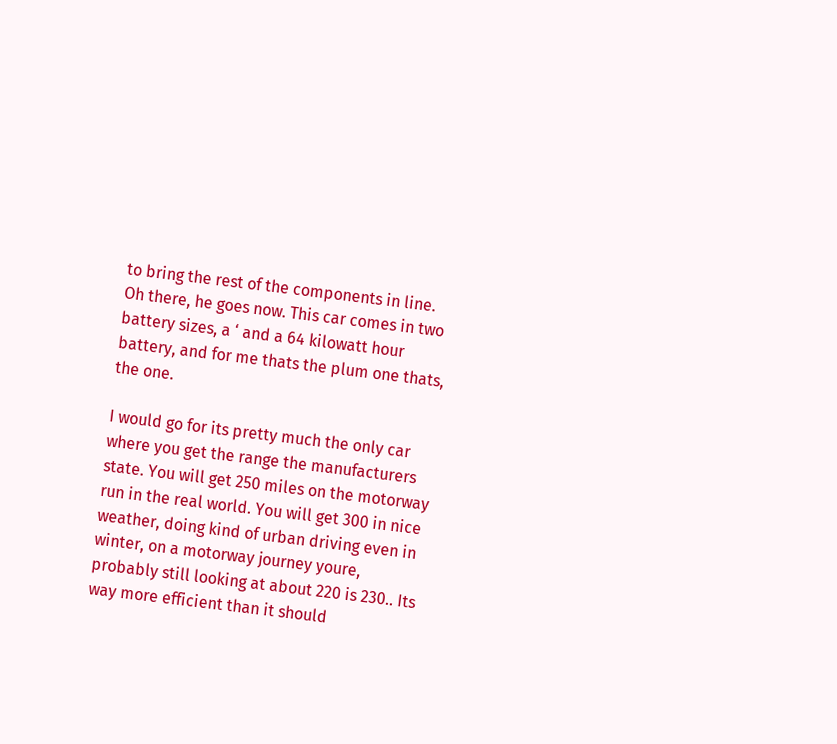to bring the rest of the components in line. Oh there, he goes now. This car comes in two battery sizes, a ‘ and a 64 kilowatt hour battery, and for me thats the plum one thats, the one.

I would go for its pretty much the only car where you get the range the manufacturers state. You will get 250 miles on the motorway run in the real world. You will get 300 in nice weather, doing kind of urban driving even in winter, on a motorway journey youre, probably still looking at about 220 is 230.. Its way more efficient than it should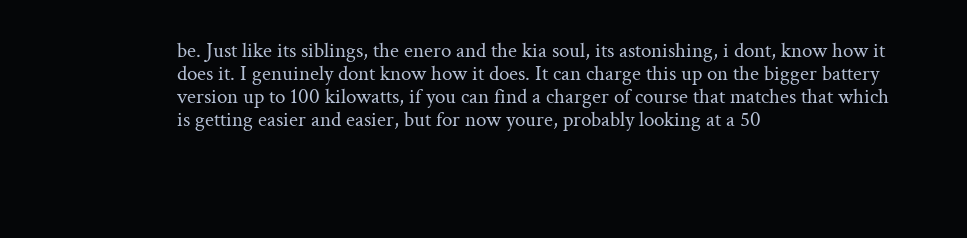be. Just like its siblings, the enero and the kia soul, its astonishing, i dont, know how it does it. I genuinely dont know how it does. It can charge this up on the bigger battery version up to 100 kilowatts, if you can find a charger of course that matches that which is getting easier and easier, but for now youre, probably looking at a 50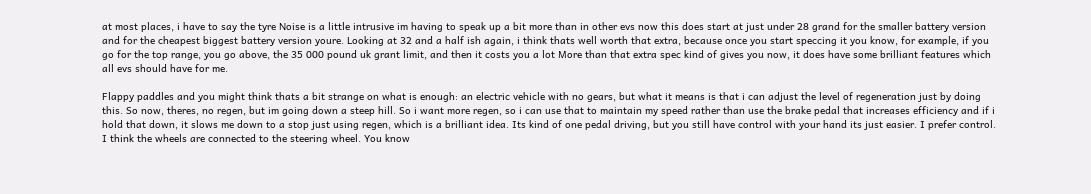at most places, i have to say the tyre Noise is a little intrusive im having to speak up a bit more than in other evs now this does start at just under 28 grand for the smaller battery version and for the cheapest biggest battery version youre. Looking at 32 and a half ish again, i think thats well worth that extra, because once you start speccing it you know, for example, if you go for the top range, you go above, the 35 000 pound uk grant limit, and then it costs you a lot More than that extra spec kind of gives you now, it does have some brilliant features which all evs should have for me.

Flappy paddles and you might think thats a bit strange on what is enough: an electric vehicle with no gears, but what it means is that i can adjust the level of regeneration just by doing this. So now, theres, no regen, but im going down a steep hill. So i want more regen, so i can use that to maintain my speed rather than use the brake pedal that increases efficiency and if i hold that down, it slows me down to a stop just using regen, which is a brilliant idea. Its kind of one pedal driving, but you still have control with your hand its just easier. I prefer control. I think the wheels are connected to the steering wheel. You know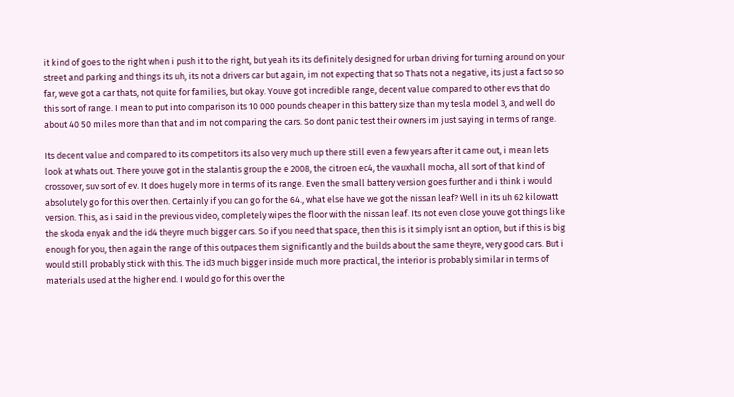it kind of goes to the right when i push it to the right, but yeah its its definitely designed for urban driving for turning around on your street and parking and things its uh, its not a drivers car but again, im not expecting that so Thats not a negative, its just a fact so so far, weve got a car thats, not quite for families, but okay. Youve got incredible range, decent value compared to other evs that do this sort of range. I mean to put into comparison its 10 000 pounds cheaper in this battery size than my tesla model 3, and well do about 40 50 miles more than that and im not comparing the cars. So dont panic test their owners im just saying in terms of range.

Its decent value and compared to its competitors its also very much up there still even a few years after it came out, i mean lets look at whats out. There youve got in the stalantis group the e 2008, the citroen ec4, the vauxhall mocha, all sort of that kind of crossover, suv sort of ev. It does hugely more in terms of its range. Even the small battery version goes further and i think i would absolutely go for this over then. Certainly if you can go for the 64., what else have we got the nissan leaf? Well in its uh 62 kilowatt version. This, as i said in the previous video, completely wipes the floor with the nissan leaf. Its not even close youve got things like the skoda enyak and the id4 theyre much bigger cars. So if you need that space, then this is it simply isnt an option, but if this is big enough for you, then again the range of this outpaces them significantly and the builds about the same theyre, very good cars. But i would still probably stick with this. The id3 much bigger inside much more practical, the interior is probably similar in terms of materials used at the higher end. I would go for this over the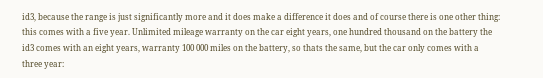id3, because the range is just significantly more and it does make a difference it does and of course there is one other thing: this comes with a five year. Unlimited mileage warranty on the car eight years, one hundred thousand on the battery the id3 comes with an eight years, warranty 100 000 miles on the battery, so thats the same, but the car only comes with a three year: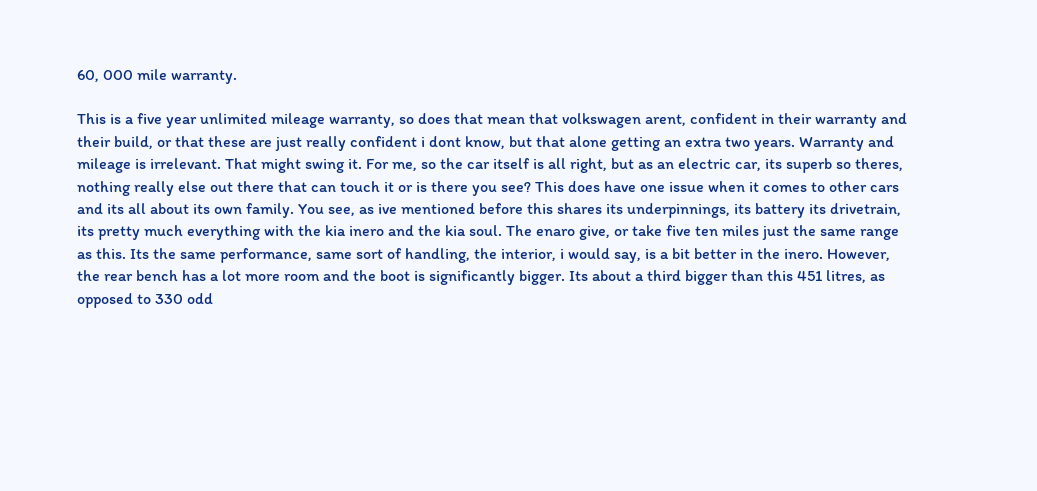60, 000 mile warranty.

This is a five year unlimited mileage warranty, so does that mean that volkswagen arent, confident in their warranty and their build, or that these are just really confident i dont know, but that alone getting an extra two years. Warranty and mileage is irrelevant. That might swing it. For me, so the car itself is all right, but as an electric car, its superb so theres, nothing really else out there that can touch it or is there you see? This does have one issue when it comes to other cars and its all about its own family. You see, as ive mentioned before this shares its underpinnings, its battery its drivetrain, its pretty much everything with the kia inero and the kia soul. The enaro give, or take five ten miles just the same range as this. Its the same performance, same sort of handling, the interior, i would say, is a bit better in the inero. However, the rear bench has a lot more room and the boot is significantly bigger. Its about a third bigger than this 451 litres, as opposed to 330 odd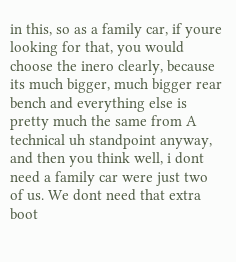in this, so as a family car, if youre looking for that, you would choose the inero clearly, because its much bigger, much bigger rear bench and everything else is pretty much the same from A technical uh standpoint anyway, and then you think well, i dont need a family car were just two of us. We dont need that extra boot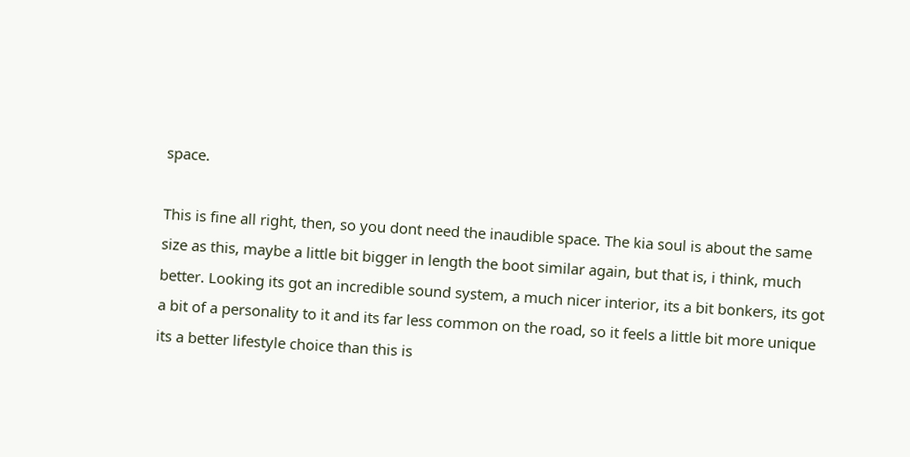space.

This is fine all right, then, so you dont need the inaudible space. The kia soul is about the same size as this, maybe a little bit bigger in length the boot similar again, but that is, i think, much better. Looking its got an incredible sound system, a much nicer interior, its a bit bonkers, its got a bit of a personality to it and its far less common on the road, so it feels a little bit more unique its a better lifestyle choice than this is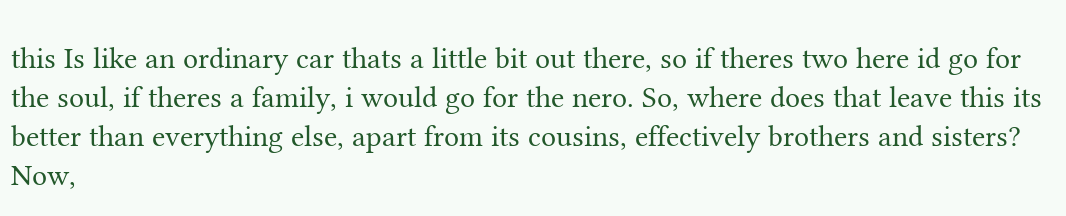this Is like an ordinary car thats a little bit out there, so if theres two here id go for the soul, if theres a family, i would go for the nero. So, where does that leave this its better than everything else, apart from its cousins, effectively brothers and sisters? Now,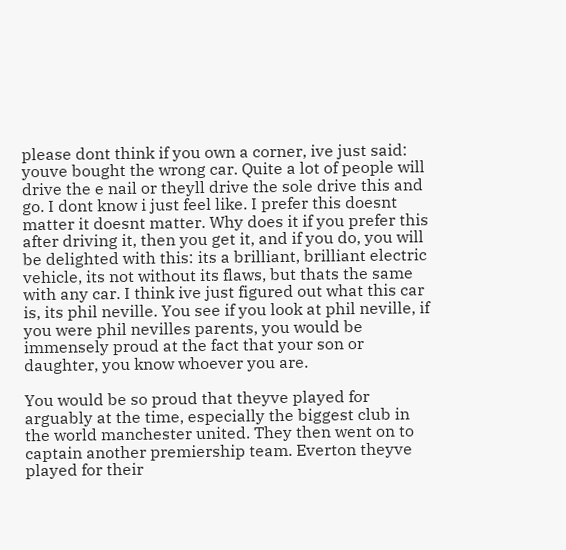please dont think if you own a corner, ive just said: youve bought the wrong car. Quite a lot of people will drive the e nail or theyll drive the sole drive this and go. I dont know i just feel like. I prefer this doesnt matter it doesnt matter. Why does it if you prefer this after driving it, then you get it, and if you do, you will be delighted with this: its a brilliant, brilliant electric vehicle, its not without its flaws, but thats the same with any car. I think ive just figured out what this car is, its phil neville. You see if you look at phil neville, if you were phil nevilles parents, you would be immensely proud at the fact that your son or daughter, you know whoever you are.

You would be so proud that theyve played for arguably at the time, especially the biggest club in the world manchester united. They then went on to captain another premiership team. Everton theyve played for their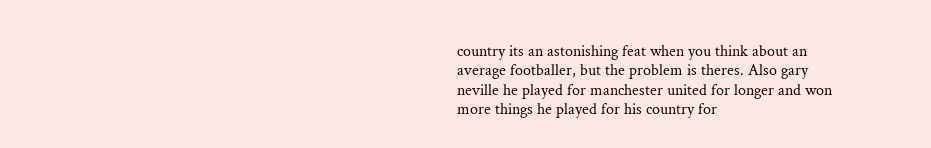country its an astonishing feat when you think about an average footballer, but the problem is theres. Also gary neville he played for manchester united for longer and won more things he played for his country for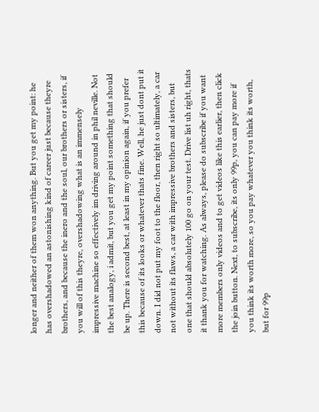longer and neither of them won anything. But you get my point: he has overshadowed an astonishing kind of career just because theyre brothers, and because the inero and the soul, our brothers or sisters, if you will of this theyre, overshadowing what is an immensely impressive machine so effectively im driving around in phil neville. Not the best analogy, i admit, but you get my point something that should be up. There is second best, at least in my opinion again, if you prefer this because of its looks or whatever thats fine. Well, he just dont put it down. I did not put my foot to the floor, then right so ultimately, a car not without its flaws, a car with impressive brothers and sisters, but one that should absolutely 100 go on your test. Drive list uh right, thats it thank you for watching. As always, please do subscribe if you want more members only videos and to get videos like this earlier, then click the join button. Next, to subscribe, its only 99p, you can pay more if you think its worth more, so you pay whatever you think its worth, but for 99p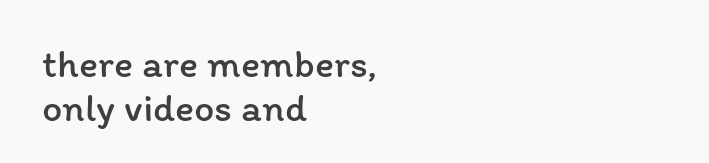there are members, only videos and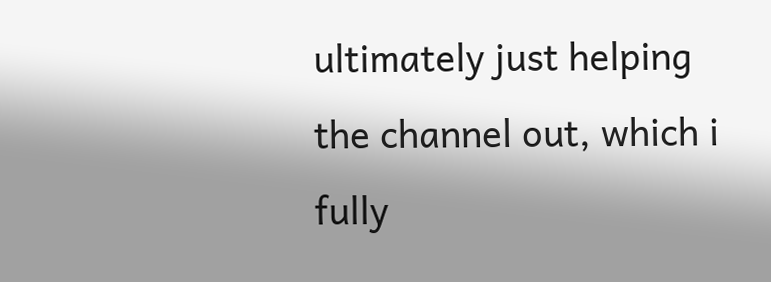ultimately just helping the channel out, which i fully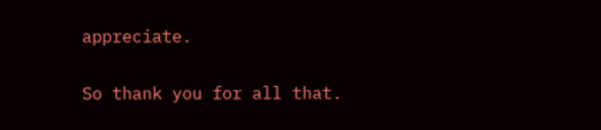appreciate.

So thank you for all that.